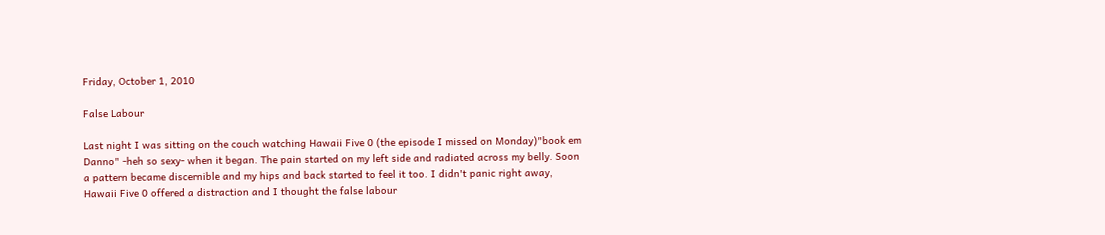Friday, October 1, 2010

False Labour

Last night I was sitting on the couch watching Hawaii Five 0 (the episode I missed on Monday)"book em Danno" -heh so sexy- when it began. The pain started on my left side and radiated across my belly. Soon a pattern became discernible and my hips and back started to feel it too. I didn't panic right away, Hawaii Five 0 offered a distraction and I thought the false labour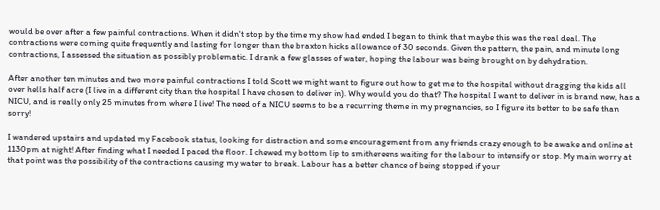would be over after a few painful contractions. When it didn't stop by the time my show had ended I began to think that maybe this was the real deal. The contractions were coming quite frequently and lasting for longer than the braxton hicks allowance of 30 seconds. Given the pattern, the pain, and minute long contractions, I assessed the situation as possibly problematic. I drank a few glasses of water, hoping the labour was being brought on by dehydration.

After another ten minutes and two more painful contractions I told Scott we might want to figure out how to get me to the hospital without dragging the kids all over hells half acre (I live in a different city than the hospital I have chosen to deliver in). Why would you do that? The hospital I want to deliver in is brand new, has a NICU, and is really only 25 minutes from where I live! The need of a NICU seems to be a recurring theme in my pregnancies, so I figure its better to be safe than sorry!

I wandered upstairs and updated my Facebook status, looking for distraction and some encouragement from any friends crazy enough to be awake and online at 1130pm at night! After finding what I needed I paced the floor. I chewed my bottom lip to smithereens waiting for the labour to intensify or stop. My main worry at that point was the possibility of the contractions causing my water to break. Labour has a better chance of being stopped if your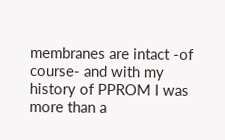membranes are intact -of course- and with my history of PPROM I was more than a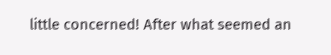little concerned! After what seemed an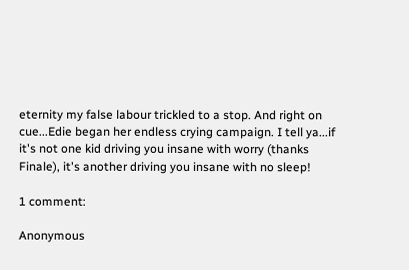eternity my false labour trickled to a stop. And right on cue...Edie began her endless crying campaign. I tell ya...if it's not one kid driving you insane with worry (thanks Finale), it's another driving you insane with no sleep!

1 comment:

Anonymous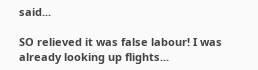said...

SO relieved it was false labour! I was already looking up flights...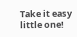Take it easy little one!